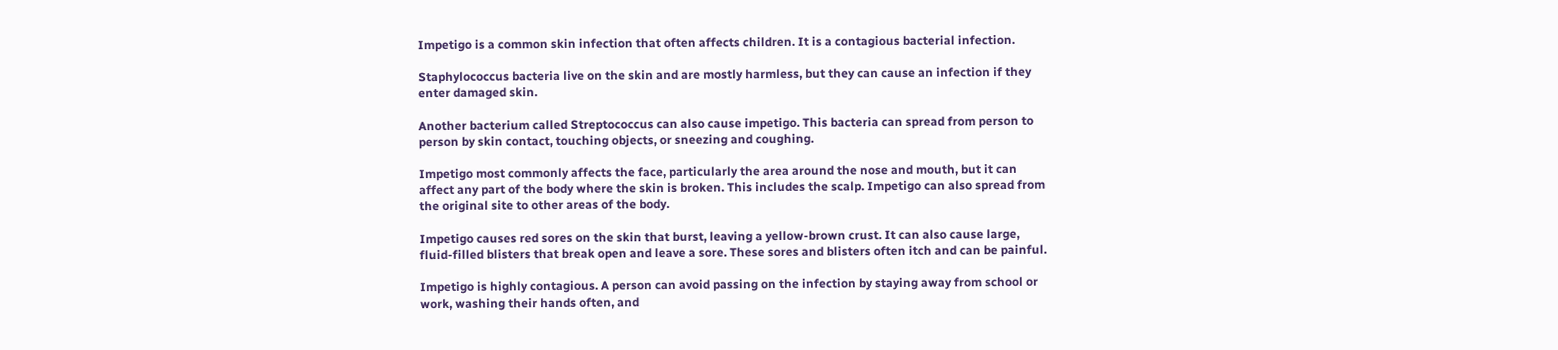Impetigo is a common skin infection that often affects children. It is a contagious bacterial infection.

Staphylococcus bacteria live on the skin and are mostly harmless, but they can cause an infection if they enter damaged skin.

Another bacterium called Streptococcus can also cause impetigo. This bacteria can spread from person to person by skin contact, touching objects, or sneezing and coughing.

Impetigo most commonly affects the face, particularly the area around the nose and mouth, but it can affect any part of the body where the skin is broken. This includes the scalp. Impetigo can also spread from the original site to other areas of the body.

Impetigo causes red sores on the skin that burst, leaving a yellow-brown crust. It can also cause large, fluid-filled blisters that break open and leave a sore. These sores and blisters often itch and can be painful.

Impetigo is highly contagious. A person can avoid passing on the infection by staying away from school or work, washing their hands often, and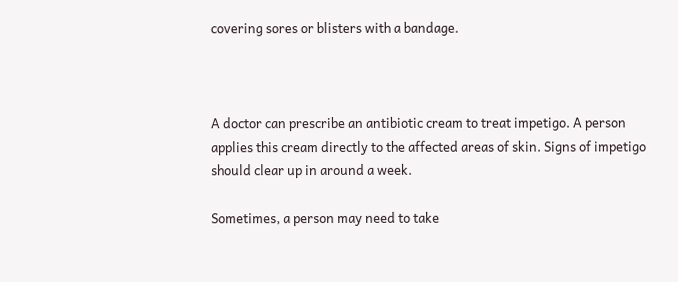covering sores or blisters with a bandage.



A doctor can prescribe an antibiotic cream to treat impetigo. A person applies this cream directly to the affected areas of skin. Signs of impetigo should clear up in around a week.

Sometimes, a person may need to take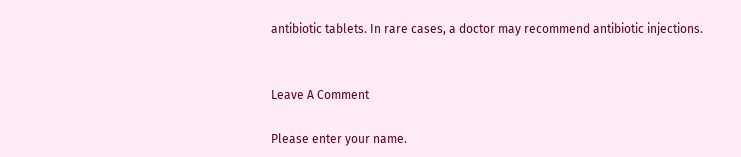antibiotic tablets. In rare cases, a doctor may recommend antibiotic injections.


Leave A Comment

Please enter your name.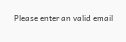Please enter an valid email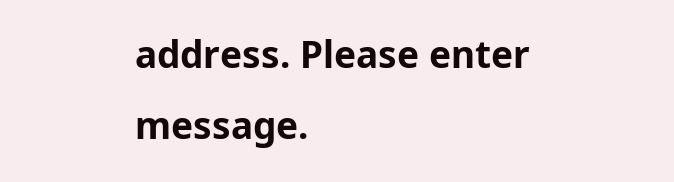address. Please enter message.